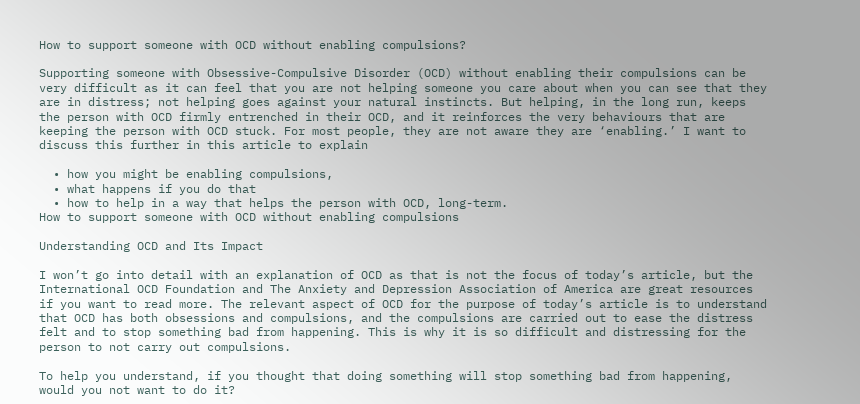How to support someone with OCD without enabling compulsions?

Supporting someone with Obsessive-Compulsive Disorder (OCD) without enabling their compulsions can be very difficult as it can feel that you are not helping someone you care about when you can see that they are in distress; not helping goes against your natural instincts. But helping, in the long run, keeps the person with OCD firmly entrenched in their OCD, and it reinforces the very behaviours that are keeping the person with OCD stuck. For most people, they are not aware they are ‘enabling.’ I want to discuss this further in this article to explain

  • how you might be enabling compulsions,
  • what happens if you do that
  • how to help in a way that helps the person with OCD, long-term.
How to support someone with OCD without enabling compulsions

Understanding OCD and Its Impact

I won’t go into detail with an explanation of OCD as that is not the focus of today’s article, but the International OCD Foundation and The Anxiety and Depression Association of America are great resources if you want to read more. The relevant aspect of OCD for the purpose of today’s article is to understand that OCD has both obsessions and compulsions, and the compulsions are carried out to ease the distress felt and to stop something bad from happening. This is why it is so difficult and distressing for the person to not carry out compulsions.

To help you understand, if you thought that doing something will stop something bad from happening, would you not want to do it?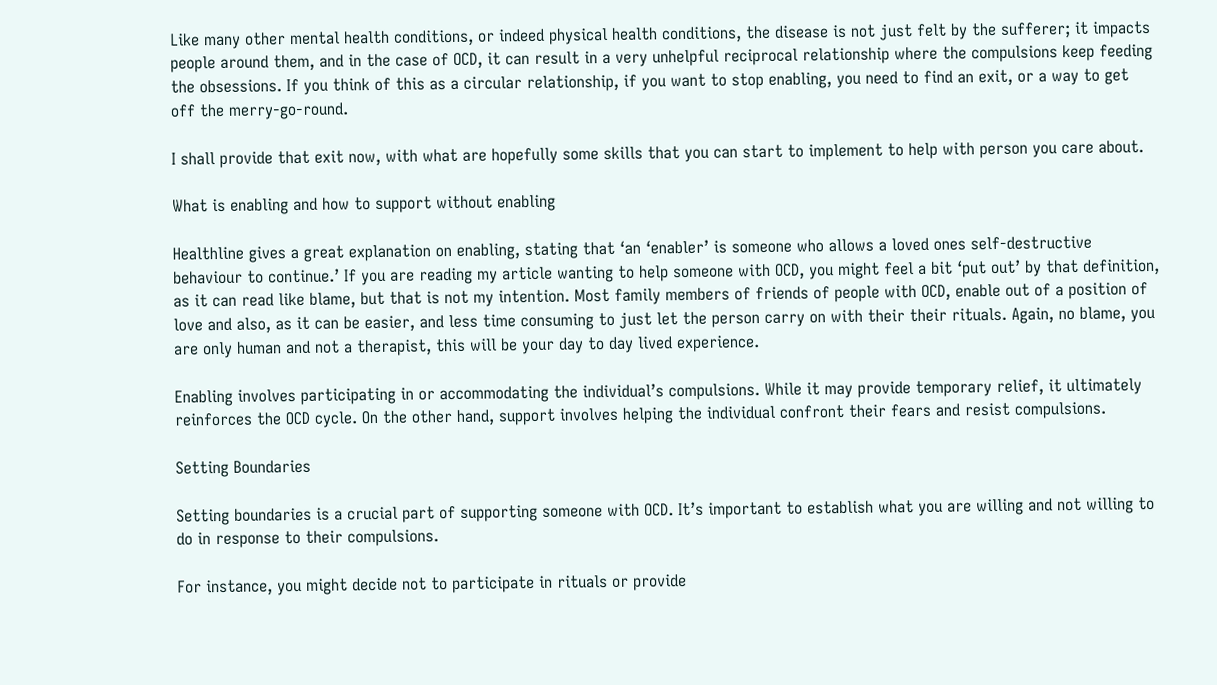Like many other mental health conditions, or indeed physical health conditions, the disease is not just felt by the sufferer; it impacts people around them, and in the case of OCD, it can result in a very unhelpful reciprocal relationship where the compulsions keep feeding the obsessions. If you think of this as a circular relationship, if you want to stop enabling, you need to find an exit, or a way to get off the merry-go-round.

I shall provide that exit now, with what are hopefully some skills that you can start to implement to help with person you care about.

What is enabling and how to support without enabling

Healthline gives a great explanation on enabling, stating that ‘an ‘enabler’ is someone who allows a loved ones self-destructive behaviour to continue.’ If you are reading my article wanting to help someone with OCD, you might feel a bit ‘put out’ by that definition, as it can read like blame, but that is not my intention. Most family members of friends of people with OCD, enable out of a position of love and also, as it can be easier, and less time consuming to just let the person carry on with their their rituals. Again, no blame, you are only human and not a therapist, this will be your day to day lived experience.

Enabling involves participating in or accommodating the individual’s compulsions. While it may provide temporary relief, it ultimately reinforces the OCD cycle. On the other hand, support involves helping the individual confront their fears and resist compulsions.

Setting Boundaries

Setting boundaries is a crucial part of supporting someone with OCD. It’s important to establish what you are willing and not willing to do in response to their compulsions.

For instance, you might decide not to participate in rituals or provide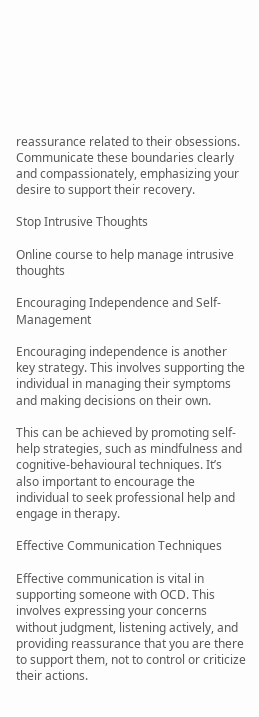reassurance related to their obsessions. Communicate these boundaries clearly and compassionately, emphasizing your desire to support their recovery.

Stop Intrusive Thoughts

Online course to help manage intrusive thoughts

Encouraging Independence and Self-Management

Encouraging independence is another key strategy. This involves supporting the individual in managing their symptoms and making decisions on their own.

This can be achieved by promoting self-help strategies, such as mindfulness and cognitive-behavioural techniques. It’s also important to encourage the individual to seek professional help and engage in therapy.

Effective Communication Techniques

Effective communication is vital in supporting someone with OCD. This involves expressing your concerns without judgment, listening actively, and providing reassurance that you are there to support them, not to control or criticize their actions.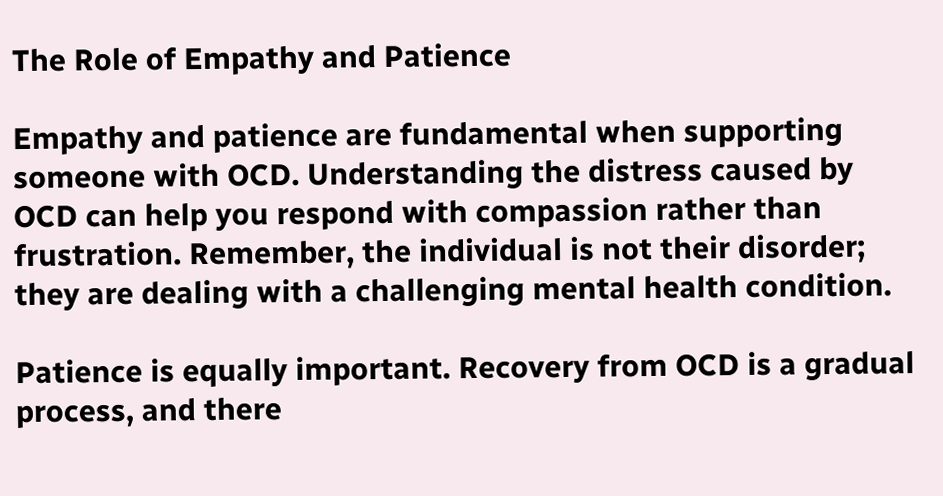The Role of Empathy and Patience

Empathy and patience are fundamental when supporting someone with OCD. Understanding the distress caused by OCD can help you respond with compassion rather than frustration. Remember, the individual is not their disorder; they are dealing with a challenging mental health condition.

Patience is equally important. Recovery from OCD is a gradual process, and there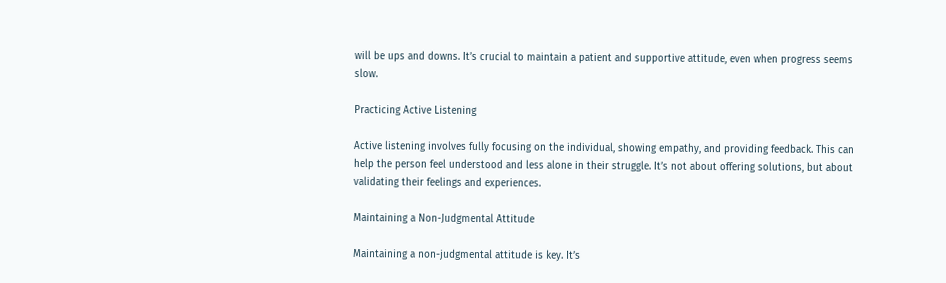will be ups and downs. It’s crucial to maintain a patient and supportive attitude, even when progress seems slow.

Practicing Active Listening

Active listening involves fully focusing on the individual, showing empathy, and providing feedback. This can help the person feel understood and less alone in their struggle. It’s not about offering solutions, but about validating their feelings and experiences.

Maintaining a Non-Judgmental Attitude

Maintaining a non-judgmental attitude is key. It’s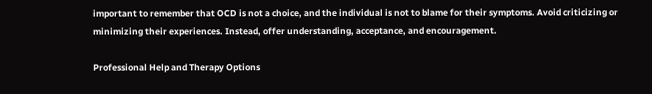important to remember that OCD is not a choice, and the individual is not to blame for their symptoms. Avoid criticizing or minimizing their experiences. Instead, offer understanding, acceptance, and encouragement.

Professional Help and Therapy Options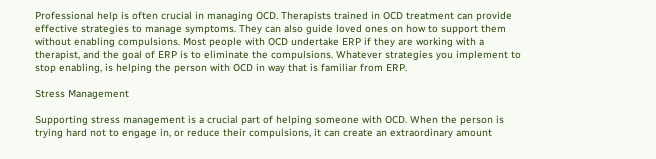Professional help is often crucial in managing OCD. Therapists trained in OCD treatment can provide effective strategies to manage symptoms. They can also guide loved ones on how to support them without enabling compulsions. Most people with OCD undertake ERP if they are working with a therapist, and the goal of ERP is to eliminate the compulsions. Whatever strategies you implement to stop enabling, is helping the person with OCD in way that is familiar from ERP.

Stress Management

Supporting stress management is a crucial part of helping someone with OCD. When the person is trying hard not to engage in, or reduce their compulsions, it can create an extraordinary amount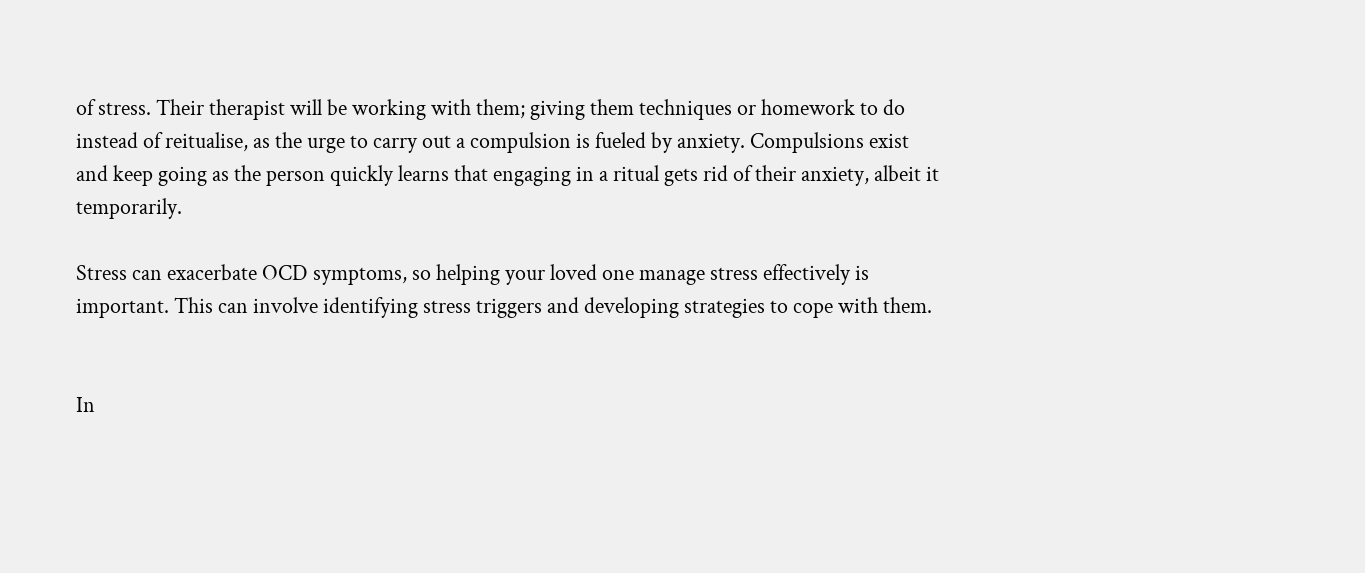of stress. Their therapist will be working with them; giving them techniques or homework to do instead of reitualise, as the urge to carry out a compulsion is fueled by anxiety. Compulsions exist and keep going as the person quickly learns that engaging in a ritual gets rid of their anxiety, albeit it temporarily.

Stress can exacerbate OCD symptoms, so helping your loved one manage stress effectively is important. This can involve identifying stress triggers and developing strategies to cope with them.


In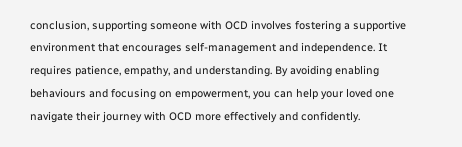conclusion, supporting someone with OCD involves fostering a supportive environment that encourages self-management and independence. It requires patience, empathy, and understanding. By avoiding enabling behaviours and focusing on empowerment, you can help your loved one navigate their journey with OCD more effectively and confidently.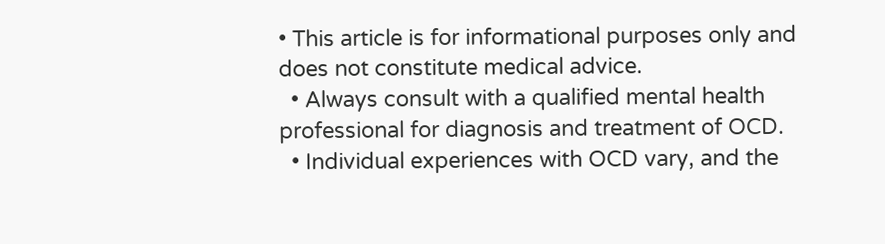• This article is for informational purposes only and does not constitute medical advice.
  • Always consult with a qualified mental health professional for diagnosis and treatment of OCD.
  • Individual experiences with OCD vary, and the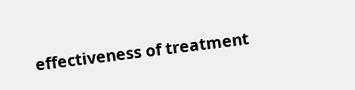effectiveness of treatment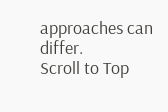approaches can differ.
Scroll to Top